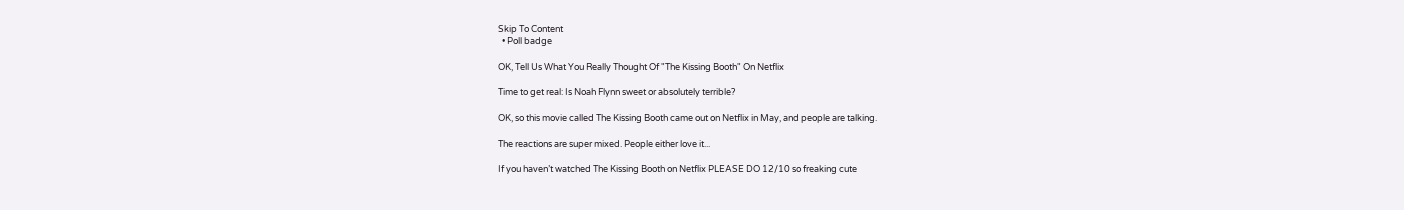Skip To Content
  • Poll badge

OK, Tell Us What You Really Thought Of "The Kissing Booth" On Netflix

Time to get real: Is Noah Flynn sweet or absolutely terrible?

OK, so this movie called The Kissing Booth came out on Netflix in May, and people are talking.

The reactions are super mixed. People either love it...

If you haven’t watched The Kissing Booth on Netflix PLEASE DO 12/10 so freaking cute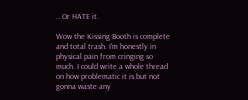...Or HATE it.

Wow the Kissing Booth is complete and total trash. I'm honestly in physical pain from cringing so much. I could write a whole thread on how problematic it is but not gonna waste any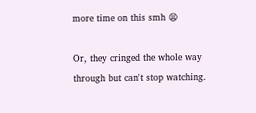more time on this smh 😫

Or, they cringed the whole way through but can't stop watching.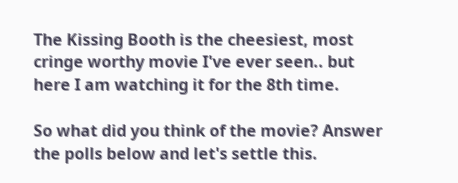The Kissing Booth is the cheesiest, most cringe worthy movie I've ever seen.. but here I am watching it for the 8th time.

So what did you think of the movie? Answer the polls below and let's settle this.